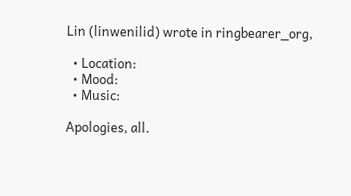Lin (linwenilid) wrote in ringbearer_org,

  • Location:
  • Mood:
  • Music:

Apologies, all.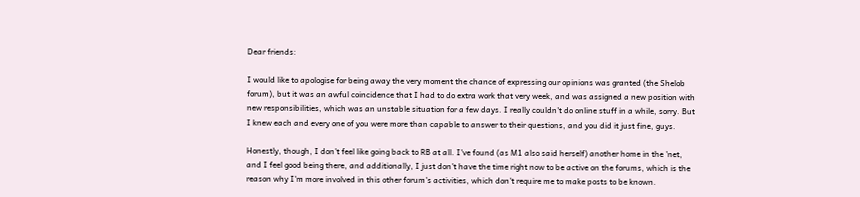Dear friends:

I would like to apologise for being away the very moment the chance of expressing our opinions was granted (the Shelob forum), but it was an awful coincidence that I had to do extra work that very week, and was assigned a new position with new responsibilities, which was an unstable situation for a few days. I really couldn't do online stuff in a while, sorry. But I knew each and every one of you were more than capable to answer to their questions, and you did it just fine, guys.

Honestly, though, I don't feel like going back to RB at all. I've found (as M1 also said herself) another home in the 'net, and I feel good being there, and additionally, I just don't have the time right now to be active on the forums, which is the reason why I'm more involved in this other forum's activities, which don't require me to make posts to be known.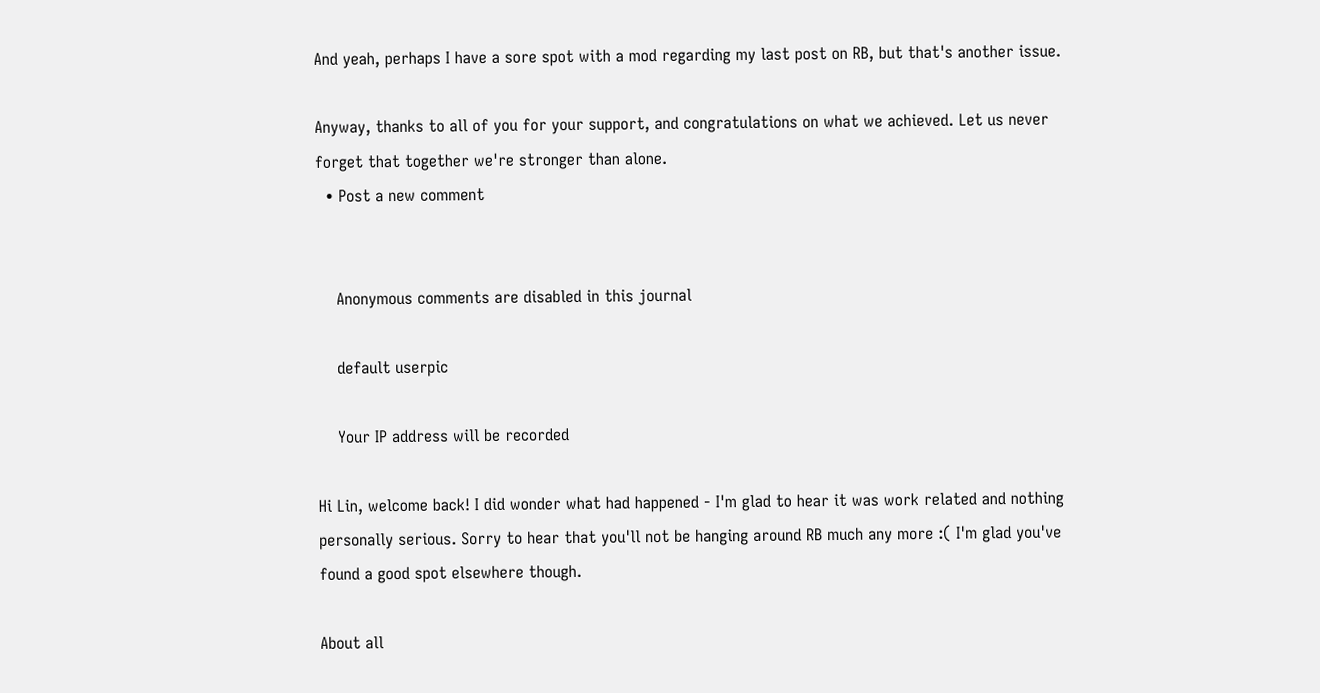And yeah, perhaps I have a sore spot with a mod regarding my last post on RB, but that's another issue.

Anyway, thanks to all of you for your support, and congratulations on what we achieved. Let us never forget that together we're stronger than alone.
  • Post a new comment


    Anonymous comments are disabled in this journal

    default userpic

    Your IP address will be recorded

Hi Lin, welcome back! I did wonder what had happened - I'm glad to hear it was work related and nothing personally serious. Sorry to hear that you'll not be hanging around RB much any more :( I'm glad you've found a good spot elsewhere though.

About all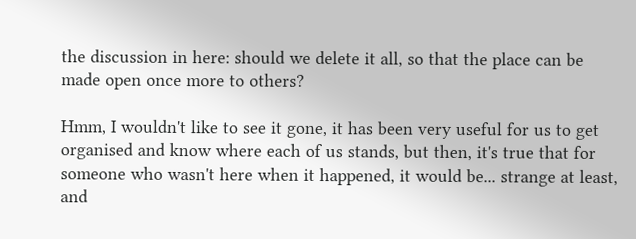the discussion in here: should we delete it all, so that the place can be made open once more to others?

Hmm, I wouldn't like to see it gone, it has been very useful for us to get organised and know where each of us stands, but then, it's true that for someone who wasn't here when it happened, it would be... strange at least, and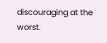discouraging at the worst.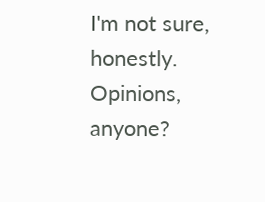I'm not sure, honestly. Opinions, anyone?